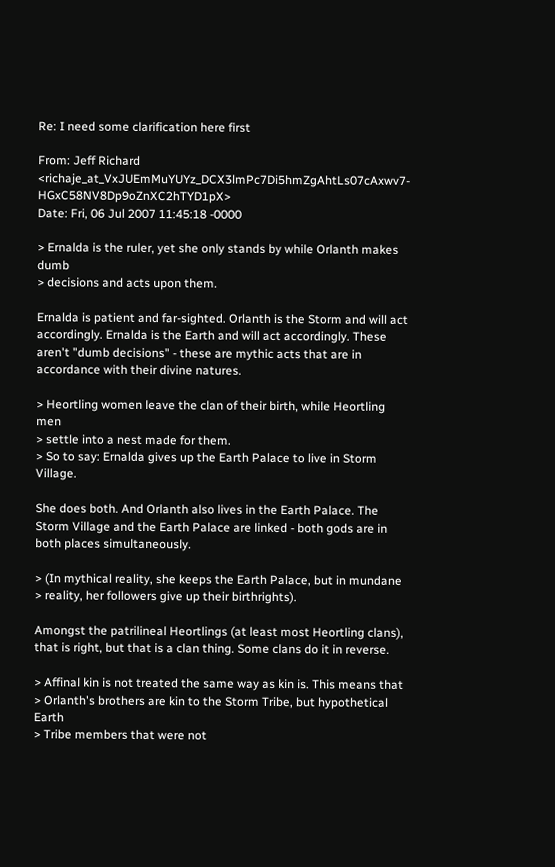Re: I need some clarification here first

From: Jeff Richard <richaje_at_VxJUEmMuYUYz_DCX3lmPc7Di5hmZgAhtLs07cAxwv7-HGxC58NV8Dp9oZnXC2hTYD1pX>
Date: Fri, 06 Jul 2007 11:45:18 -0000

> Ernalda is the ruler, yet she only stands by while Orlanth makes dumb
> decisions and acts upon them.

Ernalda is patient and far-sighted. Orlanth is the Storm and will act accordingly. Ernalda is the Earth and will act accordingly. These aren't "dumb decisions" - these are mythic acts that are in accordance with their divine natures.

> Heortling women leave the clan of their birth, while Heortling men
> settle into a nest made for them.
> So to say: Ernalda gives up the Earth Palace to live in Storm Village.

She does both. And Orlanth also lives in the Earth Palace. The Storm Village and the Earth Palace are linked - both gods are in both places simultaneously.

> (In mythical reality, she keeps the Earth Palace, but in mundane
> reality, her followers give up their birthrights).

Amongst the patrilineal Heortlings (at least most Heortling clans), that is right, but that is a clan thing. Some clans do it in reverse.

> Affinal kin is not treated the same way as kin is. This means that
> Orlanth's brothers are kin to the Storm Tribe, but hypothetical Earth
> Tribe members that were not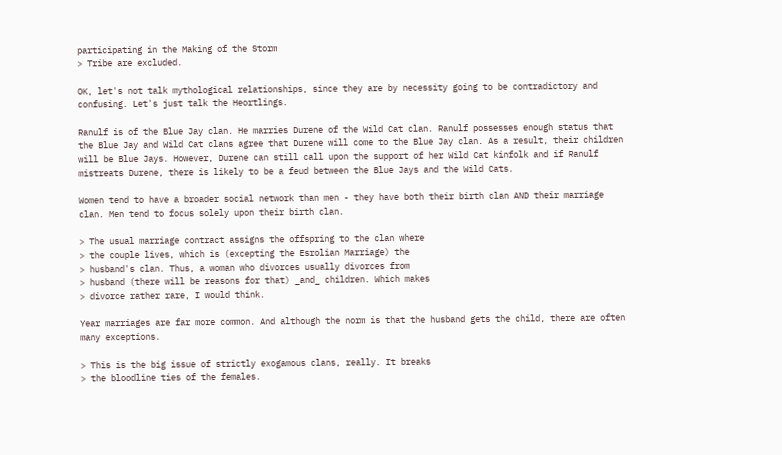participating in the Making of the Storm
> Tribe are excluded.

OK, let's not talk mythological relationships, since they are by necessity going to be contradictory and confusing. Let's just talk the Heortlings.

Ranulf is of the Blue Jay clan. He marries Durene of the Wild Cat clan. Ranulf possesses enough status that the Blue Jay and Wild Cat clans agree that Durene will come to the Blue Jay clan. As a result, their children will be Blue Jays. However, Durene can still call upon the support of her Wild Cat kinfolk and if Ranulf mistreats Durene, there is likely to be a feud between the Blue Jays and the Wild Cats.

Women tend to have a broader social network than men - they have both their birth clan AND their marriage clan. Men tend to focus solely upon their birth clan.

> The usual marriage contract assigns the offspring to the clan where
> the couple lives, which is (excepting the Esrolian Marriage) the
> husband's clan. Thus, a woman who divorces usually divorces from
> husband (there will be reasons for that) _and_ children. Which makes
> divorce rather rare, I would think.

Year marriages are far more common. And although the norm is that the husband gets the child, there are often many exceptions.

> This is the big issue of strictly exogamous clans, really. It breaks
> the bloodline ties of the females.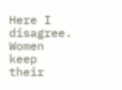Here I disagree. Women keep their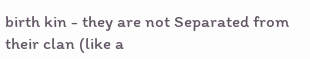birth kin - they are not Separated from their clan (like a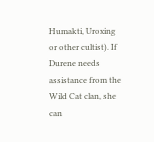Humakti, Uroxing or other cultist). If Durene needs assistance from the Wild Cat clan, she can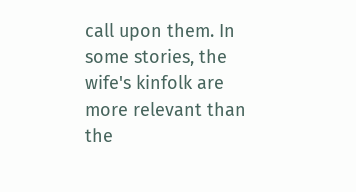call upon them. In some stories, the wife's kinfolk are more relevant than the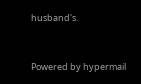husband's.


Powered by hypermail